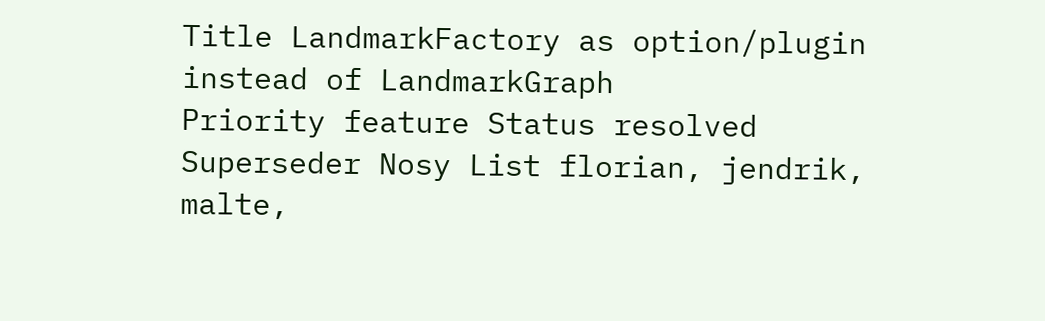Title LandmarkFactory as option/plugin instead of LandmarkGraph
Priority feature Status resolved
Superseder Nosy List florian, jendrik, malte,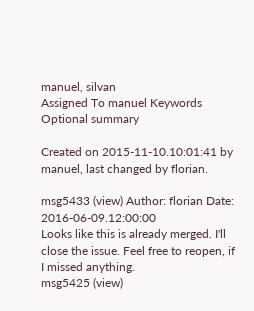manuel, silvan
Assigned To manuel Keywords
Optional summary

Created on 2015-11-10.10:01:41 by manuel, last changed by florian.

msg5433 (view) Author: florian Date: 2016-06-09.12:00:00
Looks like this is already merged. I'll close the issue. Feel free to reopen, if
I missed anything.
msg5425 (view)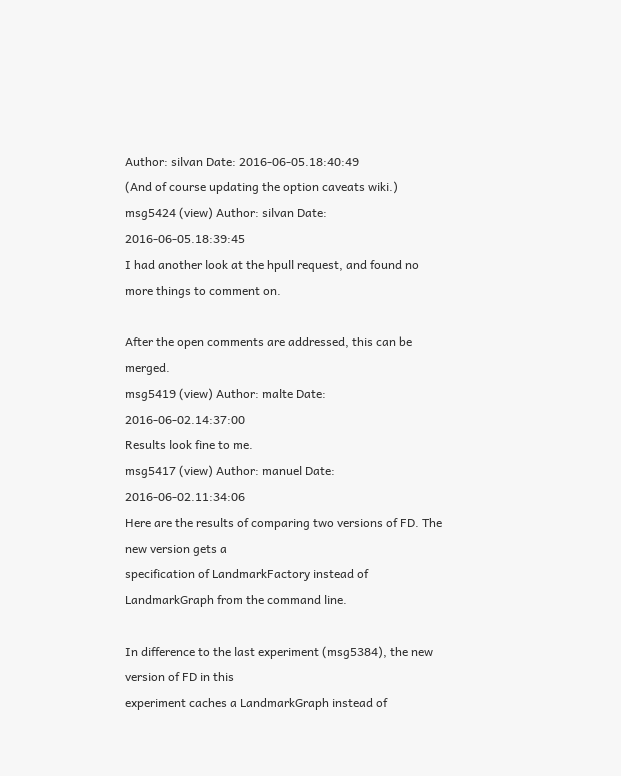Author: silvan Date: 2016-06-05.18:40:49
(And of course updating the option caveats wiki.)
msg5424 (view) Author: silvan Date: 2016-06-05.18:39:45
I had another look at the hpull request, and found no more things to comment on.

After the open comments are addressed, this can be merged.
msg5419 (view) Author: malte Date: 2016-06-02.14:37:00
Results look fine to me.
msg5417 (view) Author: manuel Date: 2016-06-02.11:34:06
Here are the results of comparing two versions of FD. The new version gets a
specification of LandmarkFactory instead of LandmarkGraph from the command line.

In difference to the last experiment (msg5384), the new version of FD in this
experiment caches a LandmarkGraph instead of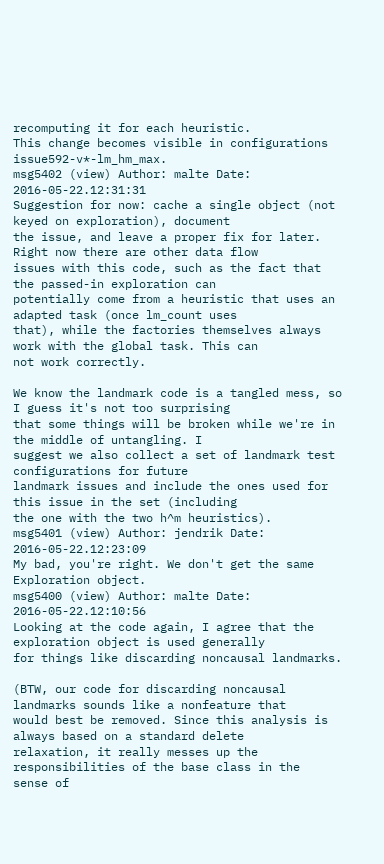recomputing it for each heuristic.
This change becomes visible in configurations issue592-v*-lm_hm_max.
msg5402 (view) Author: malte Date: 2016-05-22.12:31:31
Suggestion for now: cache a single object (not keyed on exploration), document
the issue, and leave a proper fix for later. Right now there are other data flow
issues with this code, such as the fact that the passed-in exploration can
potentially come from a heuristic that uses an adapted task (once lm_count uses
that), while the factories themselves always work with the global task. This can
not work correctly.

We know the landmark code is a tangled mess, so I guess it's not too surprising
that some things will be broken while we're in the middle of untangling. I
suggest we also collect a set of landmark test configurations for future
landmark issues and include the ones used for this issue in the set (including
the one with the two h^m heuristics).
msg5401 (view) Author: jendrik Date: 2016-05-22.12:23:09
My bad, you're right. We don't get the same Exploration object.
msg5400 (view) Author: malte Date: 2016-05-22.12:10:56
Looking at the code again, I agree that the exploration object is used generally
for things like discarding noncausal landmarks.

(BTW, our code for discarding noncausal landmarks sounds like a nonfeature that
would best be removed. Since this analysis is always based on a standard delete
relaxation, it really messes up the responsibilities of the base class in the
sense of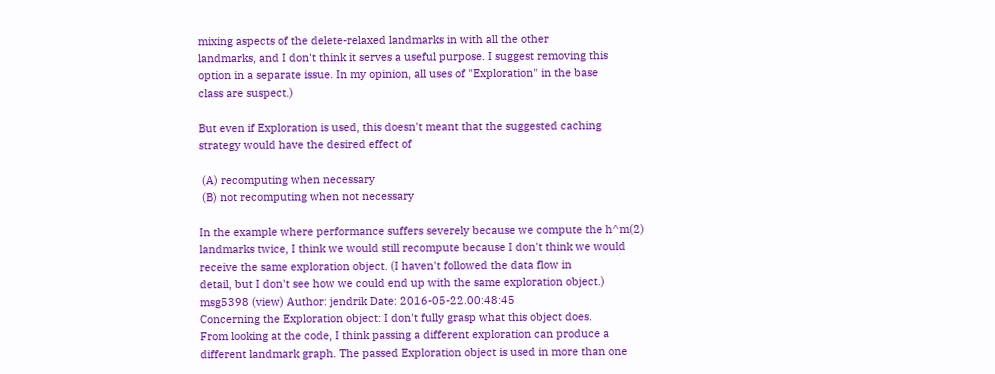mixing aspects of the delete-relaxed landmarks in with all the other
landmarks, and I don't think it serves a useful purpose. I suggest removing this
option in a separate issue. In my opinion, all uses of "Exploration" in the base
class are suspect.)

But even if Exploration is used, this doesn't meant that the suggested caching
strategy would have the desired effect of

 (A) recomputing when necessary
 (B) not recomputing when not necessary

In the example where performance suffers severely because we compute the h^m(2)
landmarks twice, I think we would still recompute because I don't think we would
receive the same exploration object. (I haven't followed the data flow in
detail, but I don't see how we could end up with the same exploration object.)
msg5398 (view) Author: jendrik Date: 2016-05-22.00:48:45
Concerning the Exploration object: I don't fully grasp what this object does.
From looking at the code, I think passing a different exploration can produce a
different landmark graph. The passed Exploration object is used in more than one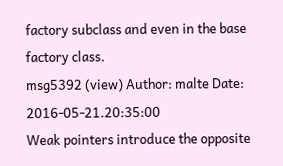factory subclass and even in the base factory class.
msg5392 (view) Author: malte Date: 2016-05-21.20:35:00
Weak pointers introduce the opposite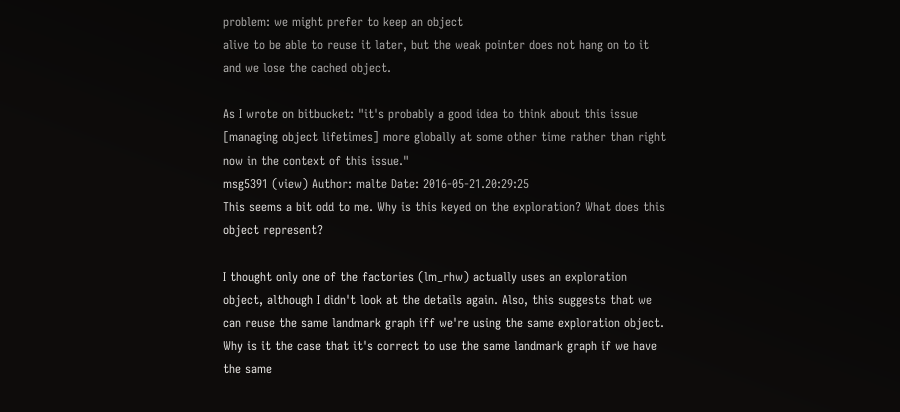problem: we might prefer to keep an object
alive to be able to reuse it later, but the weak pointer does not hang on to it
and we lose the cached object.

As I wrote on bitbucket: "it's probably a good idea to think about this issue
[managing object lifetimes] more globally at some other time rather than right
now in the context of this issue."
msg5391 (view) Author: malte Date: 2016-05-21.20:29:25
This seems a bit odd to me. Why is this keyed on the exploration? What does this
object represent?

I thought only one of the factories (lm_rhw) actually uses an exploration
object, although I didn't look at the details again. Also, this suggests that we
can reuse the same landmark graph iff we're using the same exploration object.
Why is it the case that it's correct to use the same landmark graph if we have
the same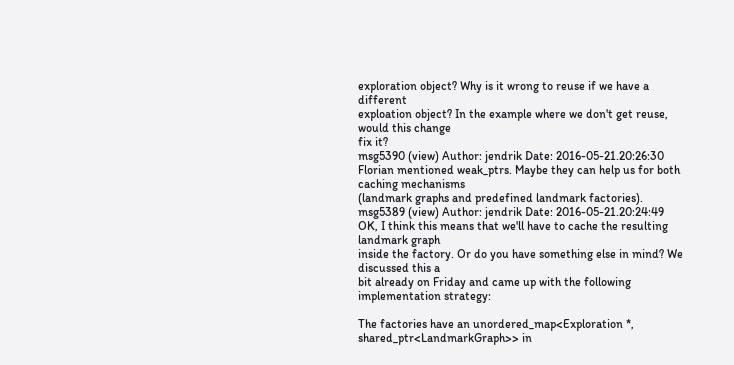exploration object? Why is it wrong to reuse if we have a different
exploation object? In the example where we don't get reuse, would this change
fix it?
msg5390 (view) Author: jendrik Date: 2016-05-21.20:26:30
Florian mentioned weak_ptrs. Maybe they can help us for both caching mechanisms
(landmark graphs and predefined landmark factories).
msg5389 (view) Author: jendrik Date: 2016-05-21.20:24:49
OK, I think this means that we'll have to cache the resulting landmark graph
inside the factory. Or do you have something else in mind? We discussed this a
bit already on Friday and came up with the following implementation strategy:

The factories have an unordered_map<Exploration *, shared_ptr<LandmarkGraph>> in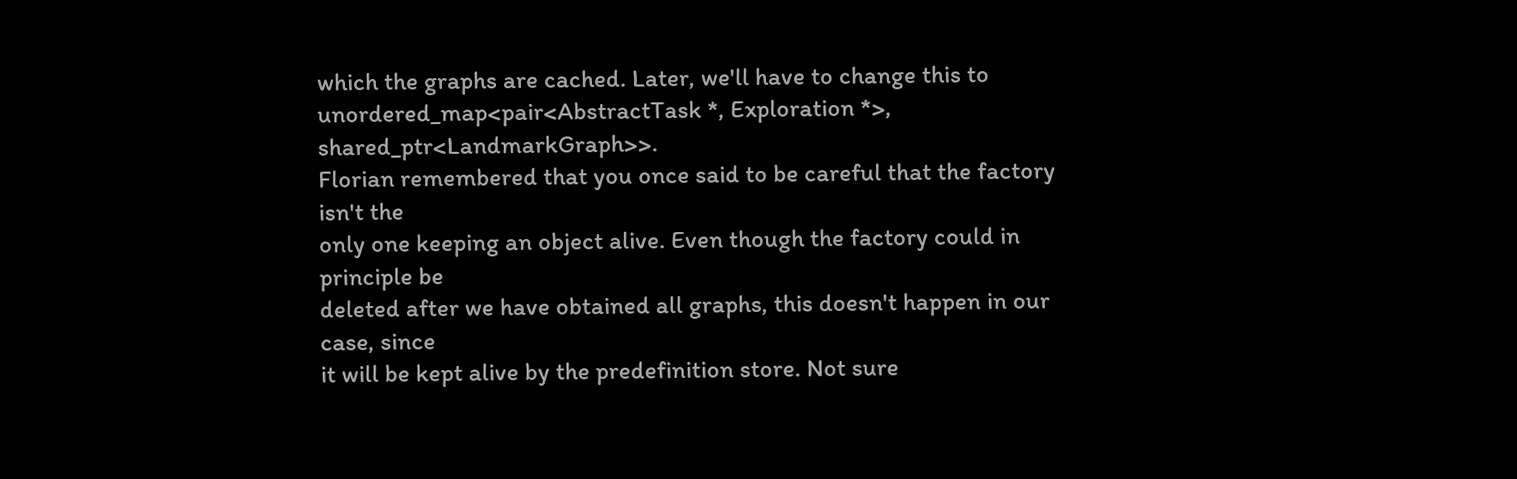which the graphs are cached. Later, we'll have to change this to
unordered_map<pair<AbstractTask *, Exploration *>, shared_ptr<LandmarkGraph>>.
Florian remembered that you once said to be careful that the factory isn't the
only one keeping an object alive. Even though the factory could in principle be
deleted after we have obtained all graphs, this doesn't happen in our case, since
it will be kept alive by the predefinition store. Not sure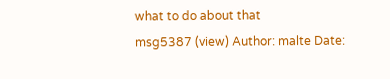what to do about that
msg5387 (view) Author: malte Date: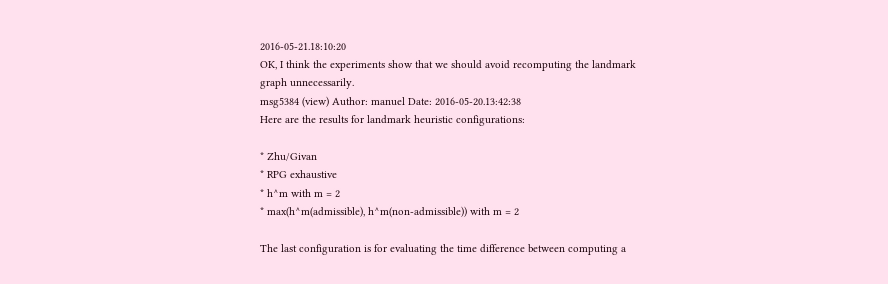2016-05-21.18:10:20
OK, I think the experiments show that we should avoid recomputing the landmark
graph unnecessarily.
msg5384 (view) Author: manuel Date: 2016-05-20.13:42:38
Here are the results for landmark heuristic configurations:

* Zhu/Givan
* RPG exhaustive
* h^m with m = 2
* max(h^m(admissible), h^m(non-admissible)) with m = 2

The last configuration is for evaluating the time difference between computing a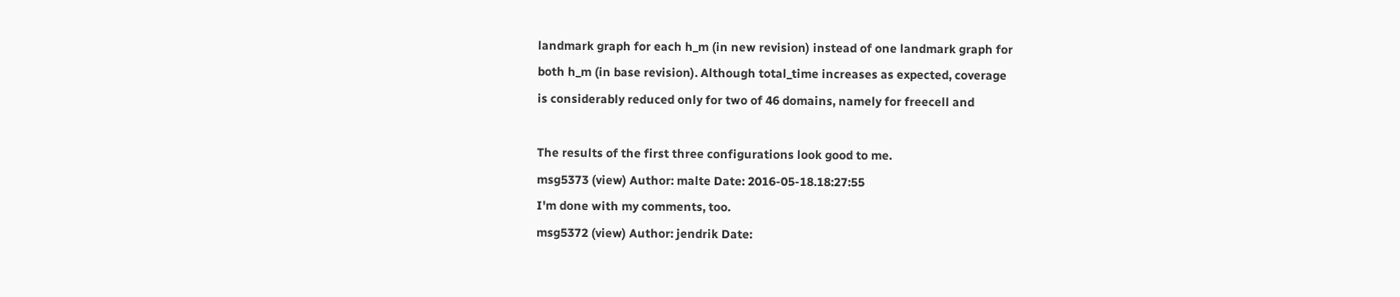landmark graph for each h_m (in new revision) instead of one landmark graph for
both h_m (in base revision). Although total_time increases as expected, coverage
is considerably reduced only for two of 46 domains, namely for freecell and

The results of the first three configurations look good to me.
msg5373 (view) Author: malte Date: 2016-05-18.18:27:55
I'm done with my comments, too.
msg5372 (view) Author: jendrik Date: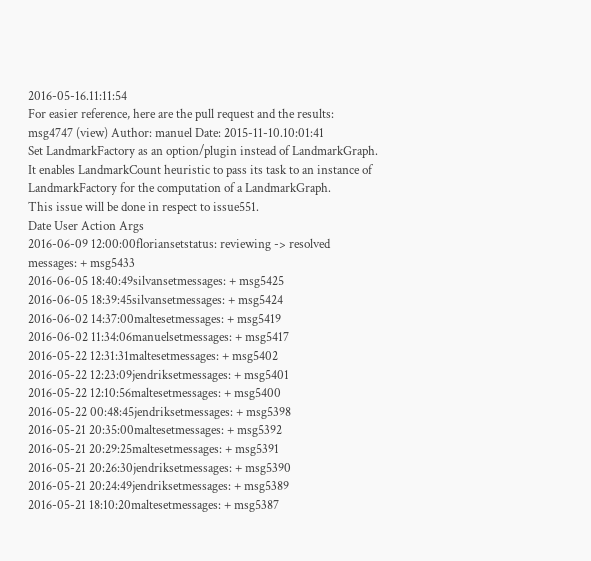2016-05-16.11:11:54
For easier reference, here are the pull request and the results:
msg4747 (view) Author: manuel Date: 2015-11-10.10:01:41
Set LandmarkFactory as an option/plugin instead of LandmarkGraph.
It enables LandmarkCount heuristic to pass its task to an instance of
LandmarkFactory for the computation of a LandmarkGraph.
This issue will be done in respect to issue551.
Date User Action Args
2016-06-09 12:00:00floriansetstatus: reviewing -> resolved
messages: + msg5433
2016-06-05 18:40:49silvansetmessages: + msg5425
2016-06-05 18:39:45silvansetmessages: + msg5424
2016-06-02 14:37:00maltesetmessages: + msg5419
2016-06-02 11:34:06manuelsetmessages: + msg5417
2016-05-22 12:31:31maltesetmessages: + msg5402
2016-05-22 12:23:09jendriksetmessages: + msg5401
2016-05-22 12:10:56maltesetmessages: + msg5400
2016-05-22 00:48:45jendriksetmessages: + msg5398
2016-05-21 20:35:00maltesetmessages: + msg5392
2016-05-21 20:29:25maltesetmessages: + msg5391
2016-05-21 20:26:30jendriksetmessages: + msg5390
2016-05-21 20:24:49jendriksetmessages: + msg5389
2016-05-21 18:10:20maltesetmessages: + msg5387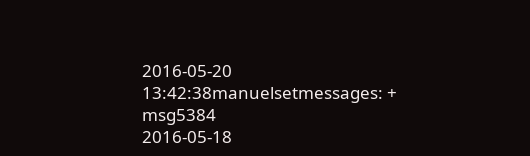2016-05-20 13:42:38manuelsetmessages: + msg5384
2016-05-18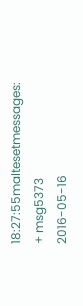18:27:55maltesetmessages: + msg5373
2016-05-16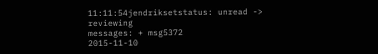11:11:54jendriksetstatus: unread -> reviewing
messages: + msg5372
2015-11-10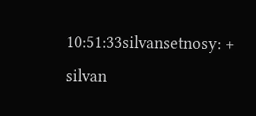10:51:33silvansetnosy: + silvan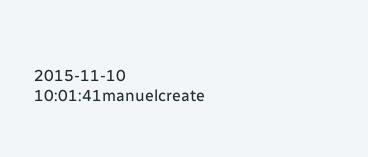2015-11-10 10:01:41manuelcreate